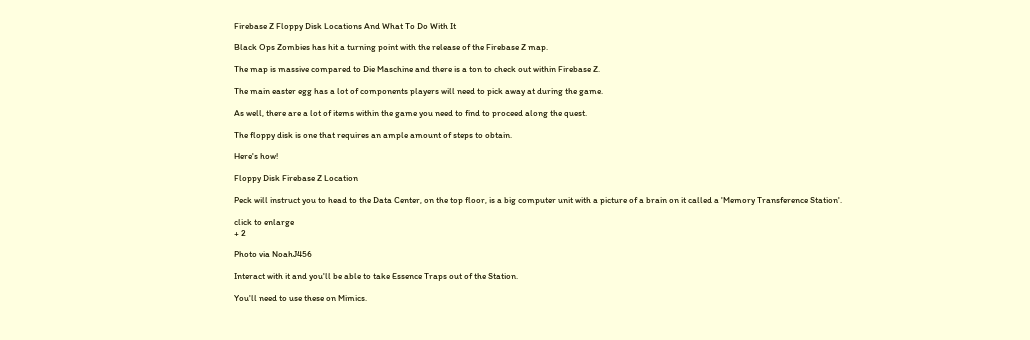Firebase Z Floppy Disk Locations And What To Do With It

Black Ops Zombies has hit a turning point with the release of the Firebase Z map.

The map is massive compared to Die Maschine and there is a ton to check out within Firebase Z.

The main easter egg has a lot of components players will need to pick away at during the game.

As well, there are a lot of items within the game you need to find to proceed along the quest.

The floppy disk is one that requires an ample amount of steps to obtain.

Here's how!

Floppy Disk Firebase Z Location

Peck will instruct you to head to the Data Center, on the top floor, is a big computer unit with a picture of a brain on it called a 'Memory Transference Station'.

click to enlarge
+ 2

Photo via NoahJ456

Interact with it and you'll be able to take Essence Traps out of the Station.

You'll need to use these on Mimics.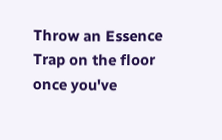Throw an Essence Trap on the floor once you've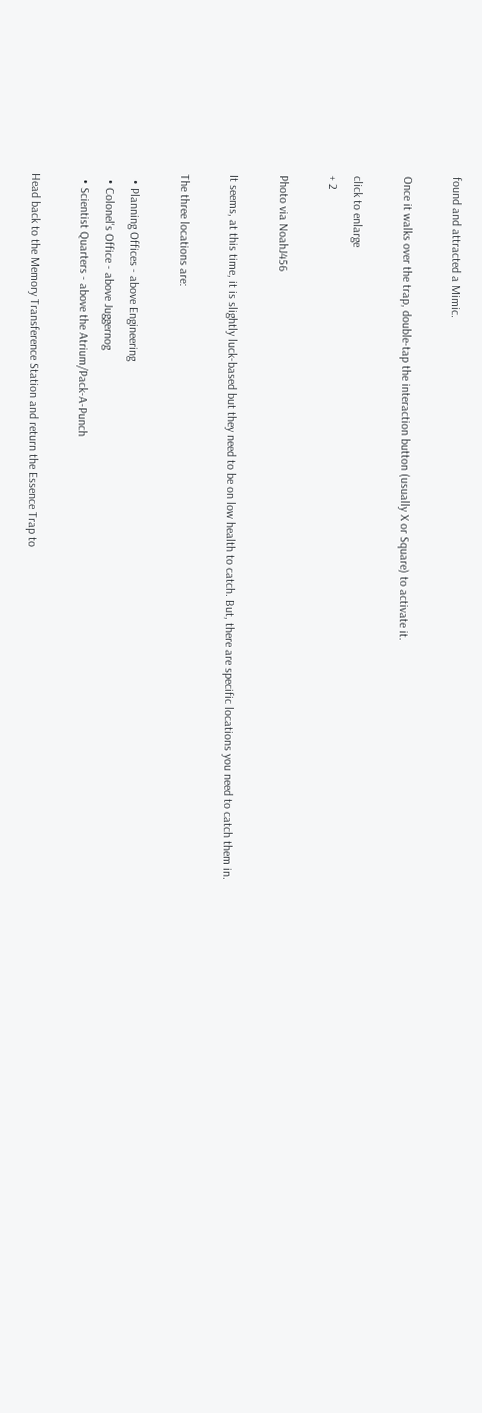found and attracted a Mimic.

Once it walks over the trap, double-tap the interaction button (usually X or Square) to activate it.

click to enlarge
+ 2

Photo via NoahJ456

It seems, at this time, it is slightly luck-based but they need to be on low health to catch. But, there are specific locations you need to catch them in.

The three locations are:

  • Planning Offices - above Engineering
  • Colonel's Office - above Juggernog
  • Scientist Quarters - above the Atrium/Pack-A-Punch

Head back to the Memory Transference Station and return the Essence Trap to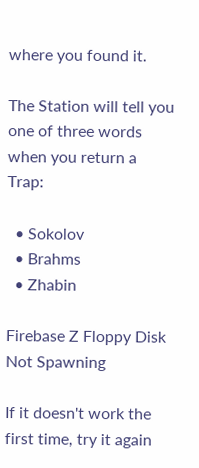where you found it.

The Station will tell you one of three words when you return a Trap:

  • Sokolov
  • Brahms
  • Zhabin

Firebase Z Floppy Disk Not Spawning

If it doesn't work the first time, try it again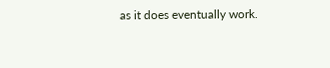as it does eventually work.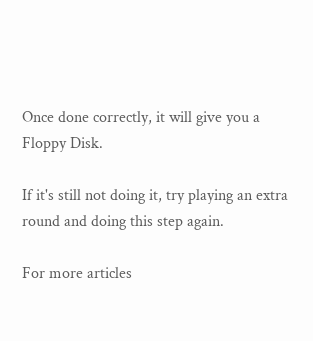Once done correctly, it will give you a Floppy Disk.

If it's still not doing it, try playing an extra round and doing this step again.

For more articles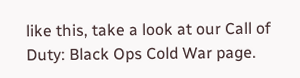like this, take a look at our Call of Duty: Black Ops Cold War page.